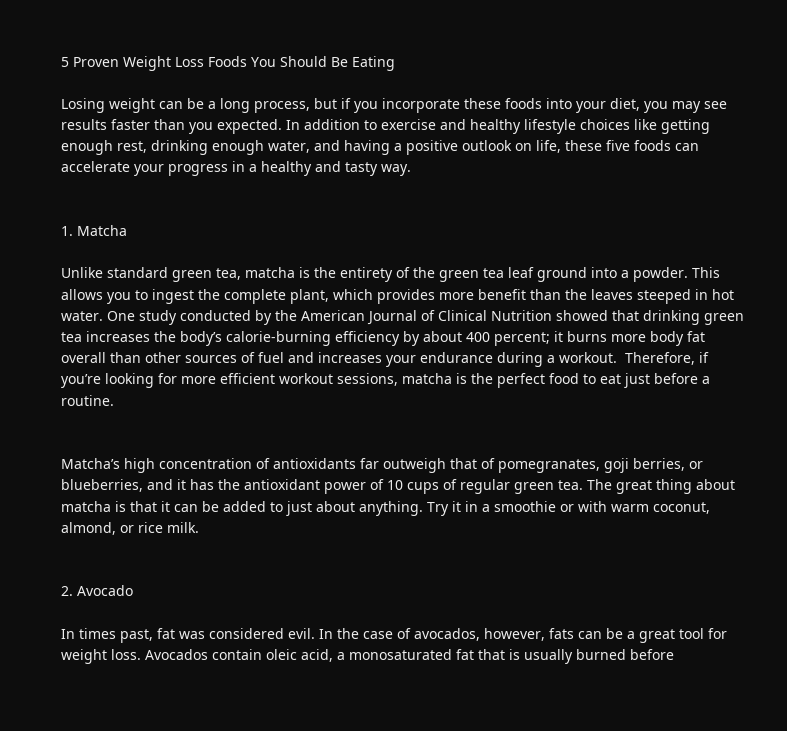5 Proven Weight Loss Foods You Should Be Eating

Losing weight can be a long process, but if you incorporate these foods into your diet, you may see results faster than you expected. In addition to exercise and healthy lifestyle choices like getting enough rest, drinking enough water, and having a positive outlook on life, these five foods can accelerate your progress in a healthy and tasty way.


1. Matcha

Unlike standard green tea, matcha is the entirety of the green tea leaf ground into a powder. This allows you to ingest the complete plant, which provides more benefit than the leaves steeped in hot water. One study conducted by the American Journal of Clinical Nutrition showed that drinking green tea increases the body’s calorie-burning efficiency by about 400 percent; it burns more body fat overall than other sources of fuel and increases your endurance during a workout.  Therefore, if you’re looking for more efficient workout sessions, matcha is the perfect food to eat just before a routine.


Matcha’s high concentration of antioxidants far outweigh that of pomegranates, goji berries, or blueberries, and it has the antioxidant power of 10 cups of regular green tea. The great thing about matcha is that it can be added to just about anything. Try it in a smoothie or with warm coconut, almond, or rice milk.


2. Avocado

In times past, fat was considered evil. In the case of avocados, however, fats can be a great tool for weight loss. Avocados contain oleic acid, a monosaturated fat that is usually burned before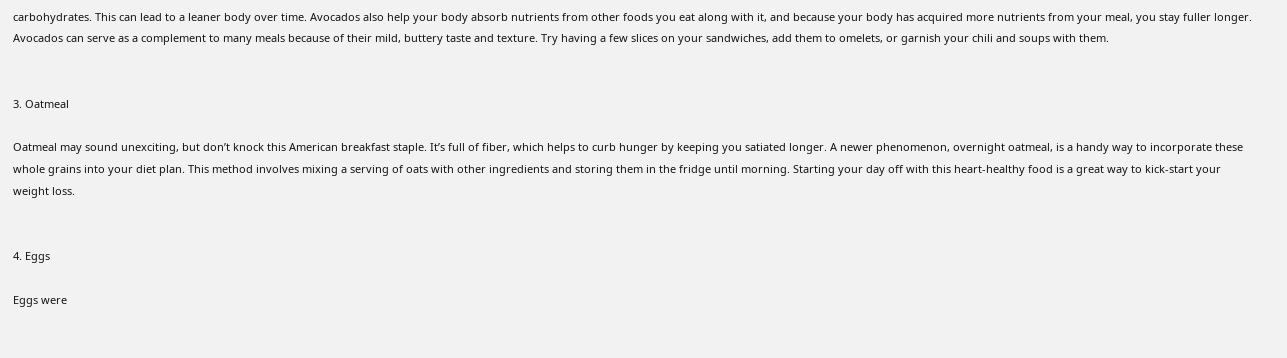carbohydrates. This can lead to a leaner body over time. Avocados also help your body absorb nutrients from other foods you eat along with it, and because your body has acquired more nutrients from your meal, you stay fuller longer. Avocados can serve as a complement to many meals because of their mild, buttery taste and texture. Try having a few slices on your sandwiches, add them to omelets, or garnish your chili and soups with them.


3. Oatmeal

Oatmeal may sound unexciting, but don’t knock this American breakfast staple. It’s full of fiber, which helps to curb hunger by keeping you satiated longer. A newer phenomenon, overnight oatmeal, is a handy way to incorporate these whole grains into your diet plan. This method involves mixing a serving of oats with other ingredients and storing them in the fridge until morning. Starting your day off with this heart-healthy food is a great way to kick-start your weight loss.


4. Eggs

Eggs were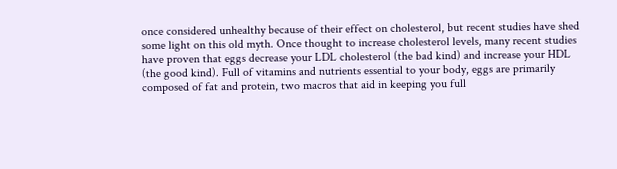once considered unhealthy because of their effect on cholesterol, but recent studies have shed some light on this old myth. Once thought to increase cholesterol levels, many recent studies have proven that eggs decrease your LDL cholesterol (the bad kind) and increase your HDL (the good kind). Full of vitamins and nutrients essential to your body, eggs are primarily composed of fat and protein, two macros that aid in keeping you full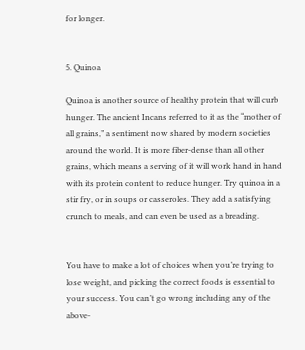for longer.


5. Quinoa

Quinoa is another source of healthy protein that will curb hunger. The ancient Incans referred to it as the “mother of all grains,” a sentiment now shared by modern societies around the world. It is more fiber-dense than all other grains, which means a serving of it will work hand in hand with its protein content to reduce hunger. Try quinoa in a stir fry, or in soups or casseroles. They add a satisfying crunch to meals, and can even be used as a breading.


You have to make a lot of choices when you’re trying to lose weight, and picking the correct foods is essential to your success. You can’t go wrong including any of the above-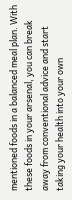mentioned foods in a balanced meal plan. With these foods in your arsenal, you can break away from conventional advice and start taking your health into your own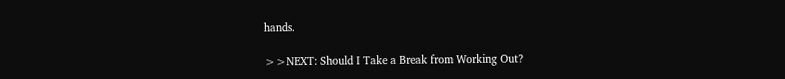hands.

>>NEXT: Should I Take a Break from Working Out?